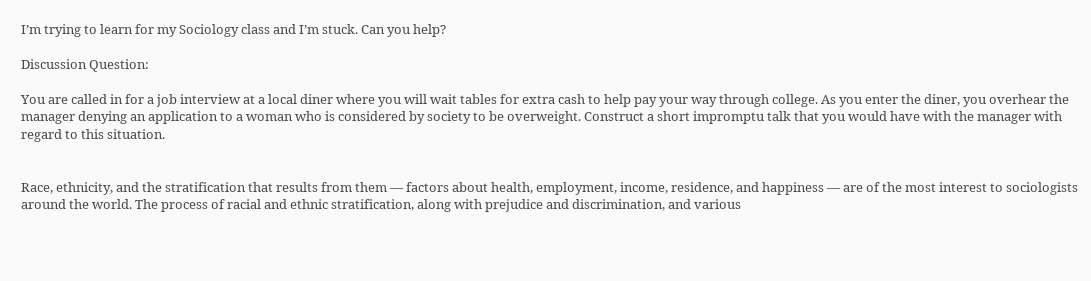I’m trying to learn for my Sociology class and I’m stuck. Can you help?

Discussion Question:

You are called in for a job interview at a local diner where you will wait tables for extra cash to help pay your way through college. As you enter the diner, you overhear the manager denying an application to a woman who is considered by society to be overweight. Construct a short impromptu talk that you would have with the manager with regard to this situation.


Race, ethnicity, and the stratification that results from them — factors about health, employment, income, residence, and happiness — are of the most interest to sociologists around the world. The process of racial and ethnic stratification, along with prejudice and discrimination, and various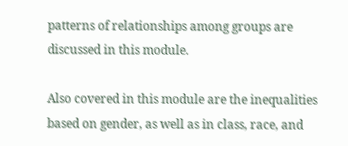patterns of relationships among groups are discussed in this module.

Also covered in this module are the inequalities based on gender, as well as in class, race, and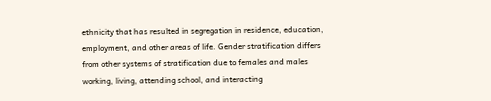ethnicity that has resulted in segregation in residence, education, employment, and other areas of life. Gender stratification differs from other systems of stratification due to females and males working, living, attending school, and interacting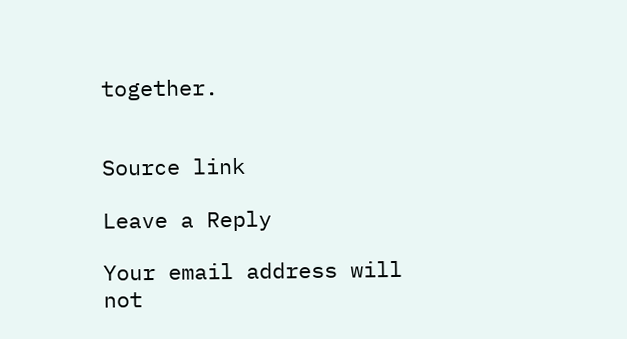together.


Source link

Leave a Reply

Your email address will not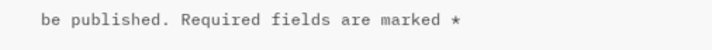be published. Required fields are marked *